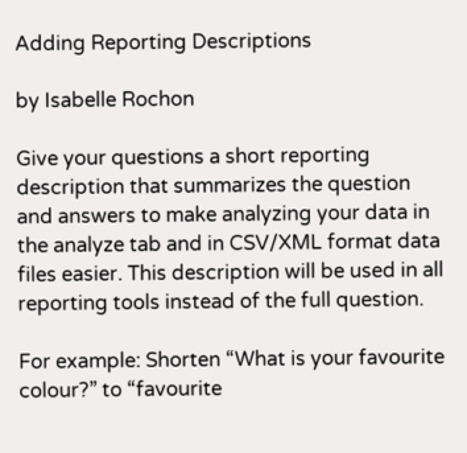Adding Reporting Descriptions

by Isabelle Rochon

Give your questions a short reporting description that summarizes the question and answers to make analyzing your data in the analyze tab and in CSV/XML format data files easier. This description will be used in all reporting tools instead of the full question.

For example: Shorten “What is your favourite colour?” to “favourite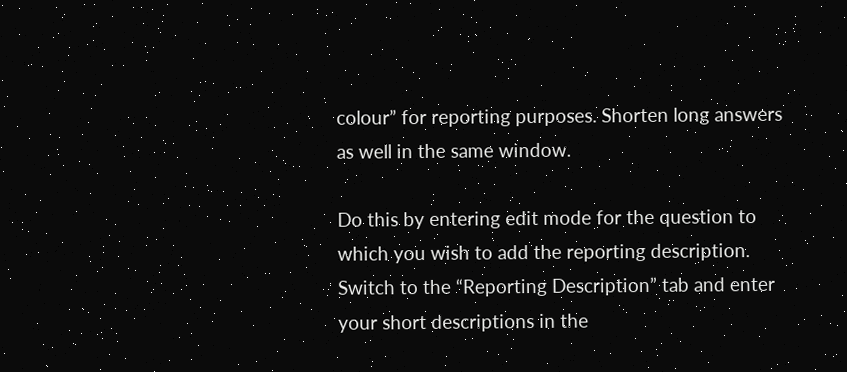colour” for reporting purposes. Shorten long answers as well in the same window.

Do this by entering edit mode for the question to which you wish to add the reporting description. Switch to the “Reporting Description” tab and enter your short descriptions in the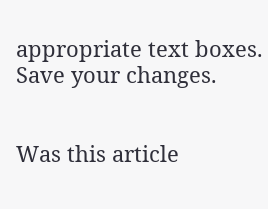appropriate text boxes. Save your changes.


Was this article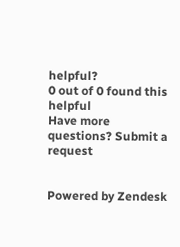helpful?
0 out of 0 found this helpful
Have more questions? Submit a request


Powered by Zendesk